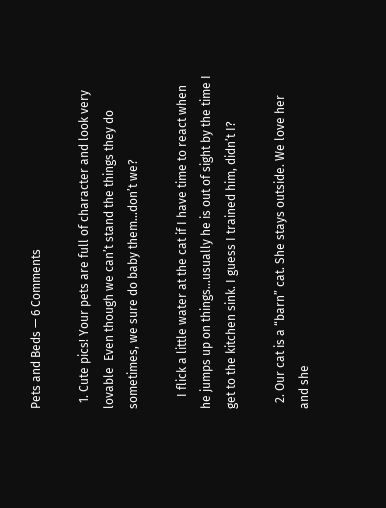Pets and Beds — 6 Comments

  1. Cute pics! Your pets are full of character and look very lovable  Even though we can’t stand the things they do sometimes, we sure do baby them…don’t we?

    I flick a little water at the cat if I have time to react when he jumps up on things…usually he is out of sight by the time I get to the kitchen sink. I guess I trained him, didn’t I?

  2. Our cat is a “barn” cat. She stays outside. We love her and she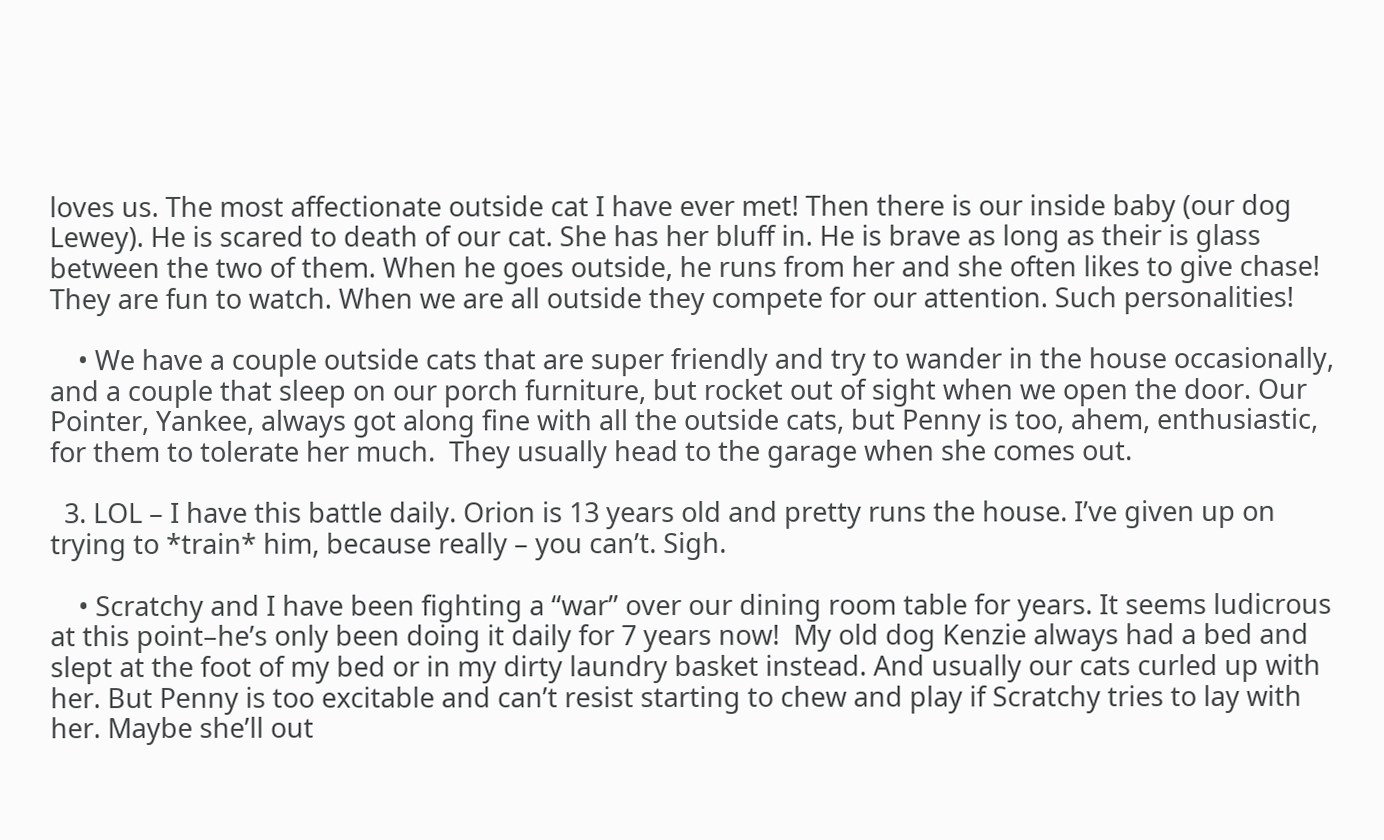loves us. The most affectionate outside cat I have ever met! Then there is our inside baby (our dog Lewey). He is scared to death of our cat. She has her bluff in. He is brave as long as their is glass between the two of them. When he goes outside, he runs from her and she often likes to give chase! They are fun to watch. When we are all outside they compete for our attention. Such personalities!

    • We have a couple outside cats that are super friendly and try to wander in the house occasionally, and a couple that sleep on our porch furniture, but rocket out of sight when we open the door. Our Pointer, Yankee, always got along fine with all the outside cats, but Penny is too, ahem, enthusiastic, for them to tolerate her much.  They usually head to the garage when she comes out.

  3. LOL – I have this battle daily. Orion is 13 years old and pretty runs the house. I’ve given up on trying to *train* him, because really – you can’t. Sigh.

    • Scratchy and I have been fighting a “war” over our dining room table for years. It seems ludicrous at this point–he’s only been doing it daily for 7 years now!  My old dog Kenzie always had a bed and slept at the foot of my bed or in my dirty laundry basket instead. And usually our cats curled up with her. But Penny is too excitable and can’t resist starting to chew and play if Scratchy tries to lay with her. Maybe she’ll out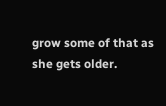grow some of that as she gets older.